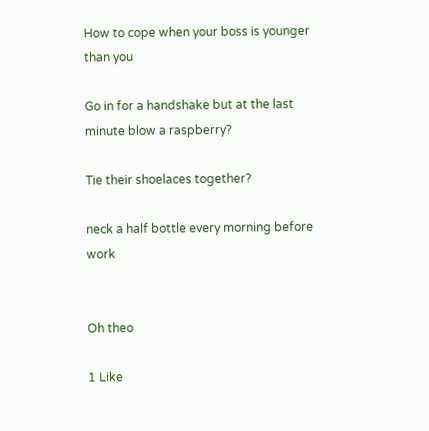How to cope when your boss is younger than you

Go in for a handshake but at the last minute blow a raspberry?

Tie their shoelaces together?

neck a half bottle every morning before work


Oh theo

1 Like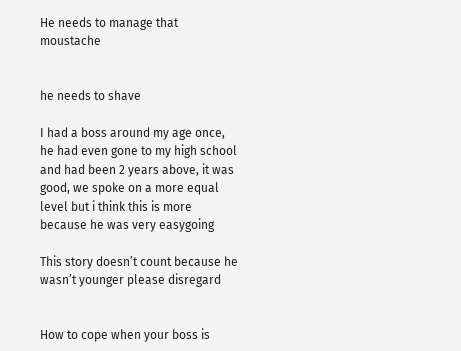He needs to manage that moustache


he needs to shave

I had a boss around my age once, he had even gone to my high school and had been 2 years above, it was good, we spoke on a more equal level but i think this is more because he was very easygoing

This story doesn’t count because he wasn’t younger please disregard


How to cope when your boss is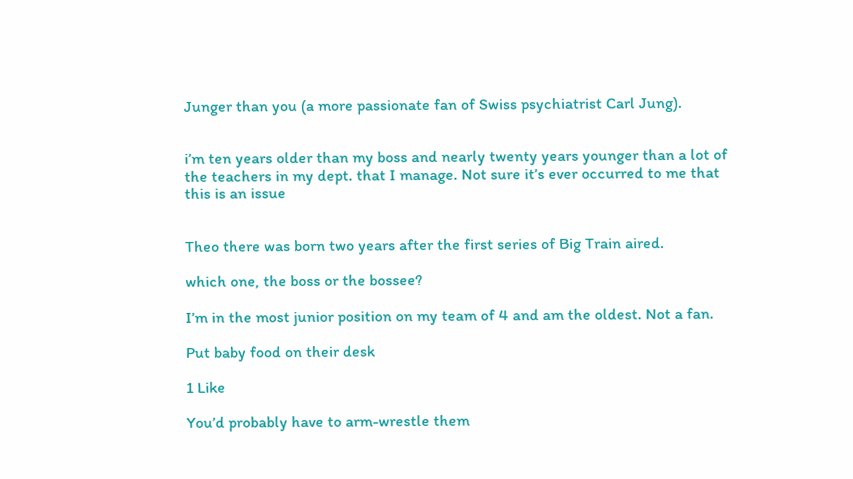Junger than you (a more passionate fan of Swiss psychiatrist Carl Jung).


i’m ten years older than my boss and nearly twenty years younger than a lot of the teachers in my dept. that I manage. Not sure it’s ever occurred to me that this is an issue


Theo there was born two years after the first series of Big Train aired.

which one, the boss or the bossee?

I’m in the most junior position on my team of 4 and am the oldest. Not a fan.

Put baby food on their desk

1 Like

You’d probably have to arm-wrestle them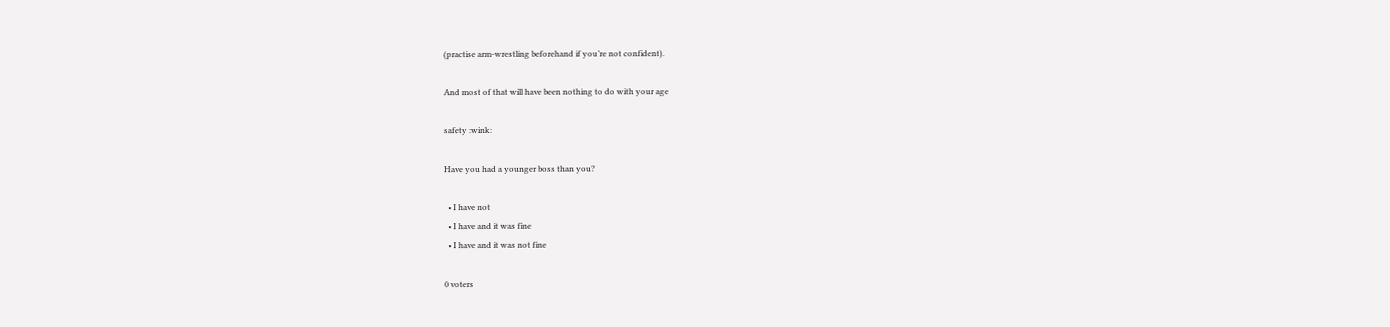(practise arm-wrestling beforehand if you’re not confident).

And most of that will have been nothing to do with your age

safety :wink:

Have you had a younger boss than you?

  • I have not
  • I have and it was fine
  • I have and it was not fine

0 voters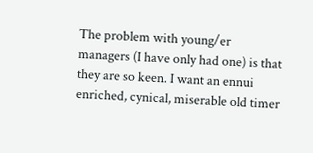The problem with young/er managers (I have only had one) is that they are so keen. I want an ennui enriched, cynical, miserable old timer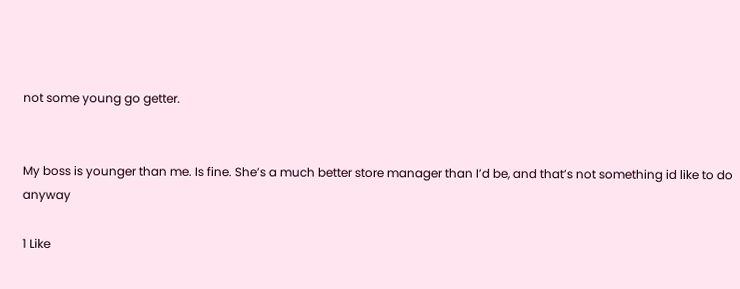not some young go getter.


My boss is younger than me. Is fine. She’s a much better store manager than I’d be, and that’s not something id like to do anyway

1 Like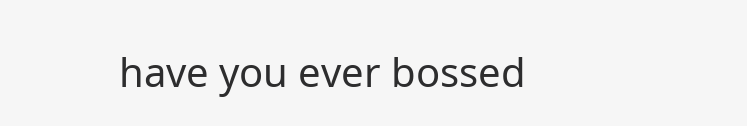have you ever bossed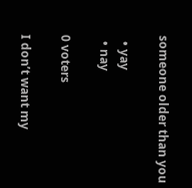someone older than you

  • yay
  • nay

0 voters

I don’t want my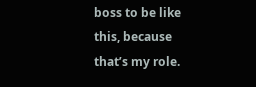boss to be like this, because that’s my role.